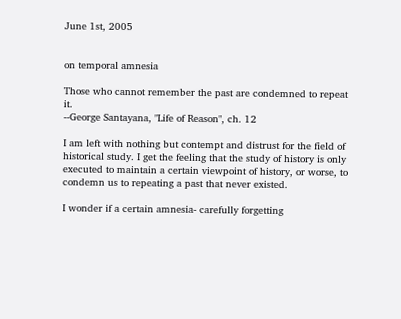June 1st, 2005


on temporal amnesia

Those who cannot remember the past are condemned to repeat it.
--George Santayana, "Life of Reason", ch. 12

I am left with nothing but contempt and distrust for the field of historical study. I get the feeling that the study of history is only executed to maintain a certain viewpoint of history, or worse, to condemn us to repeating a past that never existed.

I wonder if a certain amnesia- carefully forgetting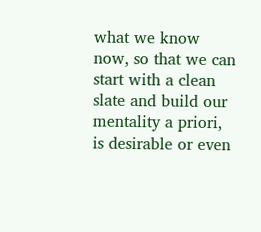what we know now, so that we can start with a clean slate and build our mentality a priori, is desirable or even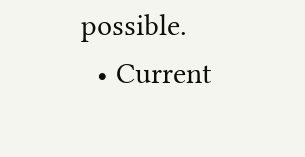possible.
  • Current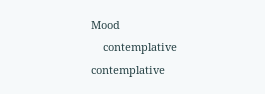Mood
    contemplative contemplative